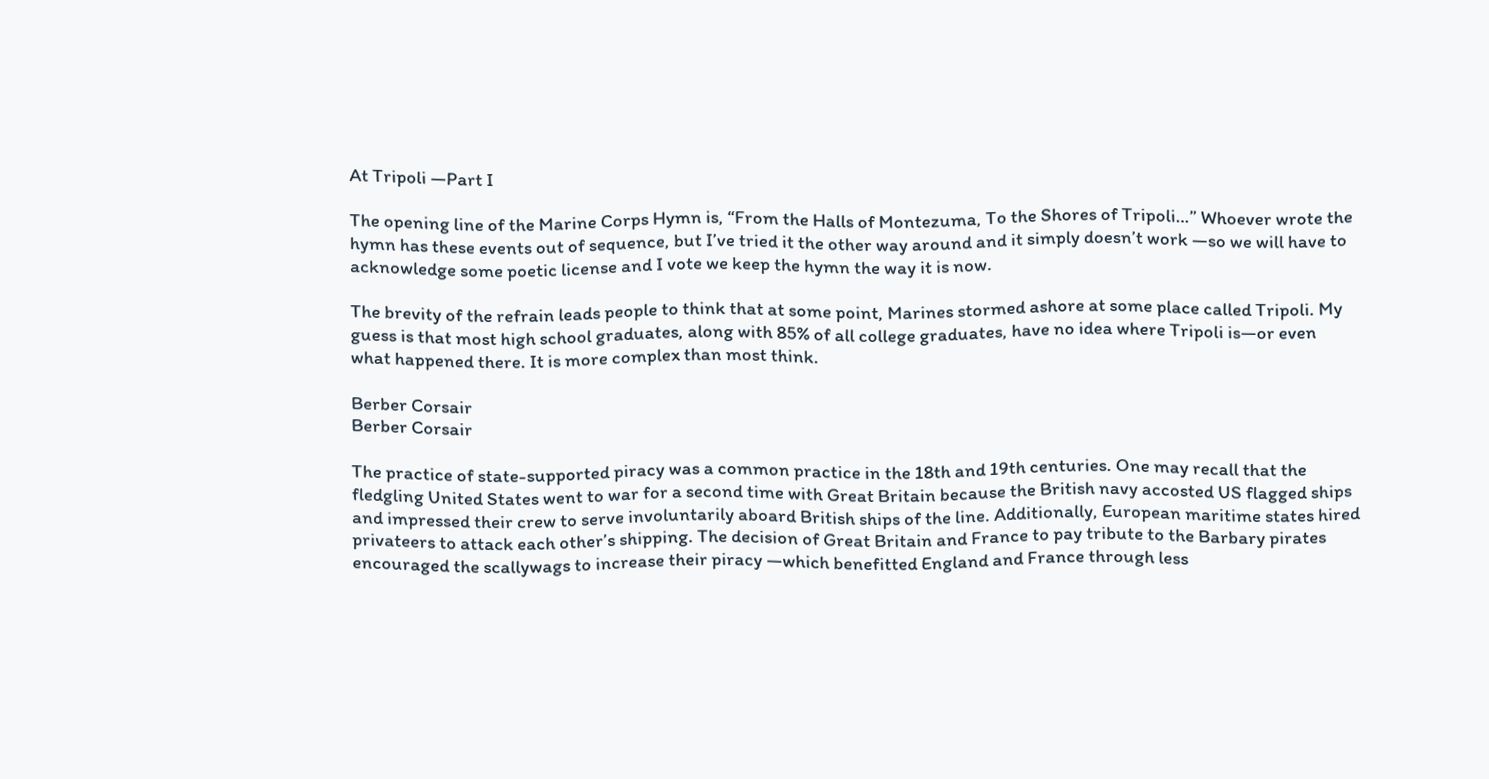At Tripoli —Part I

The opening line of the Marine Corps Hymn is, “From the Halls of Montezuma, To the Shores of Tripoli…” Whoever wrote the hymn has these events out of sequence, but I’ve tried it the other way around and it simply doesn’t work —so we will have to acknowledge some poetic license and I vote we keep the hymn the way it is now.

The brevity of the refrain leads people to think that at some point, Marines stormed ashore at some place called Tripoli. My guess is that most high school graduates, along with 85% of all college graduates, have no idea where Tripoli is—or even what happened there. It is more complex than most think.

Berber Corsair
Berber Corsair

The practice of state-supported piracy was a common practice in the 18th and 19th centuries. One may recall that the fledgling United States went to war for a second time with Great Britain because the British navy accosted US flagged ships and impressed their crew to serve involuntarily aboard British ships of the line. Additionally, European maritime states hired privateers to attack each other’s shipping. The decision of Great Britain and France to pay tribute to the Barbary pirates encouraged the scallywags to increase their piracy —which benefitted England and France through less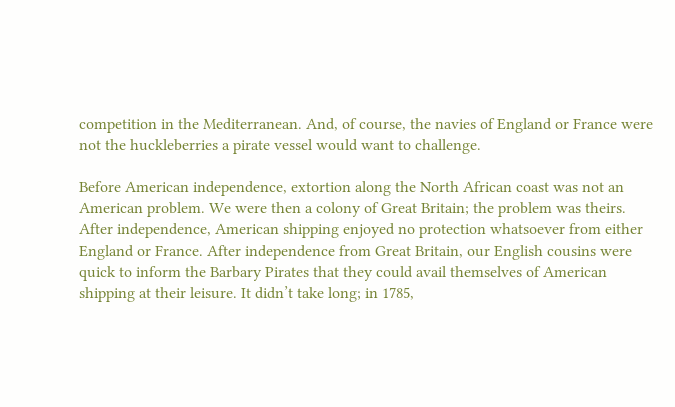competition in the Mediterranean. And, of course, the navies of England or France were not the huckleberries a pirate vessel would want to challenge.

Before American independence, extortion along the North African coast was not an American problem. We were then a colony of Great Britain; the problem was theirs. After independence, American shipping enjoyed no protection whatsoever from either England or France. After independence from Great Britain, our English cousins were quick to inform the Barbary Pirates that they could avail themselves of American shipping at their leisure. It didn’t take long; in 1785,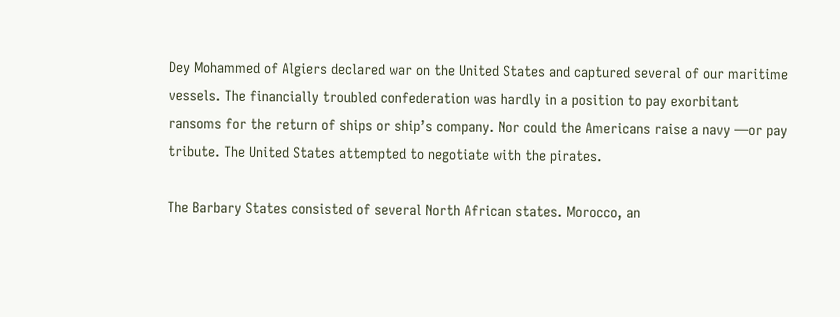Dey Mohammed of Algiers declared war on the United States and captured several of our maritime vessels. The financially troubled confederation was hardly in a position to pay exorbitant ransoms for the return of ships or ship’s company. Nor could the Americans raise a navy —or pay tribute. The United States attempted to negotiate with the pirates.

The Barbary States consisted of several North African states. Morocco, an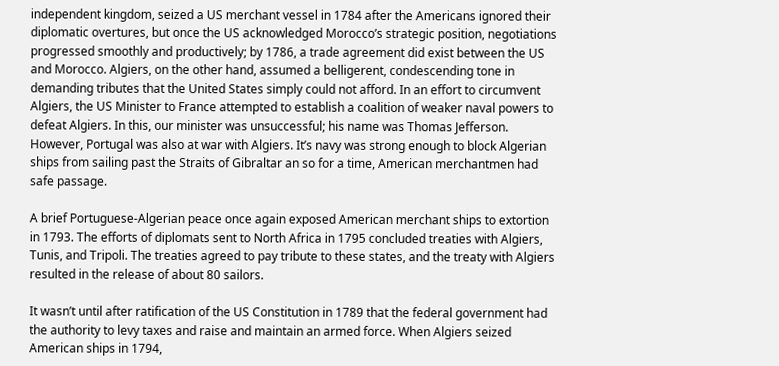independent kingdom, seized a US merchant vessel in 1784 after the Americans ignored their diplomatic overtures, but once the US acknowledged Morocco’s strategic position, negotiations progressed smoothly and productively; by 1786, a trade agreement did exist between the US and Morocco. Algiers, on the other hand, assumed a belligerent, condescending tone in demanding tributes that the United States simply could not afford. In an effort to circumvent Algiers, the US Minister to France attempted to establish a coalition of weaker naval powers to defeat Algiers. In this, our minister was unsuccessful; his name was Thomas Jefferson. However, Portugal was also at war with Algiers. It’s navy was strong enough to block Algerian ships from sailing past the Straits of Gibraltar an so for a time, American merchantmen had safe passage.

A brief Portuguese-Algerian peace once again exposed American merchant ships to extortion in 1793. The efforts of diplomats sent to North Africa in 1795 concluded treaties with Algiers, Tunis, and Tripoli. The treaties agreed to pay tribute to these states, and the treaty with Algiers resulted in the release of about 80 sailors.

It wasn’t until after ratification of the US Constitution in 1789 that the federal government had the authority to levy taxes and raise and maintain an armed force. When Algiers seized American ships in 1794,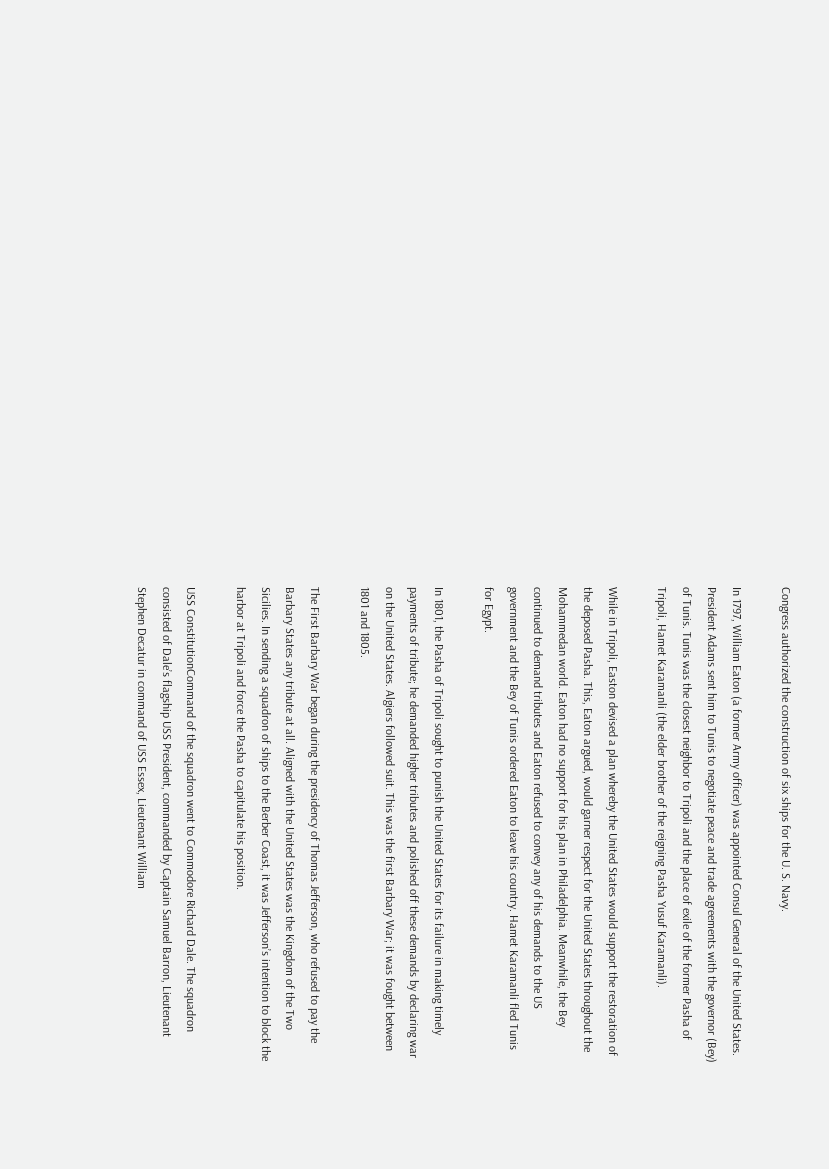Congress authorized the construction of six ships for the U. S. Navy.

In 1797, William Eaton (a former Army officer) was appointed Consul General of the United States. President Adams sent him to Tunis to negotiate peace and trade agreements with the governor (Bey) of Tunis. Tunis was the closest neighbor to Tripoli and the place of exile of the former Pasha of Tripoli, Hamet Karamanli (the elder brother of the reigning Pasha Yusuf Karamanli).

While in Tripoli, Easton devised a plan whereby the United States would support the restoration of the deposed Pasha. This, Eaton argued, would garner respect for the United States throughout the Mohammedan world. Eaton had no support for his plan in Philadelphia. Meanwhile, the Bey continued to demand tributes and Eaton refused to convey any of his demands to the US government and the Bey of Tunis ordered Eaton to leave his country. Hamet Karamanli fled Tunis for Egypt.

In 1801, the Pasha of Tripoli sought to punish the United States for its failure in making timely payments of tribute; he demanded higher tributes and polished off these demands by declaring war on the United States. Algiers followed suit. This was the first Barbary War; it was fought between 1801 and 1805.

The First Barbary War began during the presidency of Thomas Jefferson, who refused to pay the Barbary States any tribute at all. Aligned with the United States was the Kingdom of the Two Sicilies. In sending a squadron of ships to the Berber Coast, it was Jefferson’s intention to block the harbor at Tripoli and force the Pasha to capitulate his position.

USS ConstitutionCommand of the squadron went to Commodore Richard Dale. The squadron consisted of Dale’s flagship USS President, commanded by Captain Samuel Barron, Lieutenant Stephen Decatur in command of USS Essex, Lieutenant William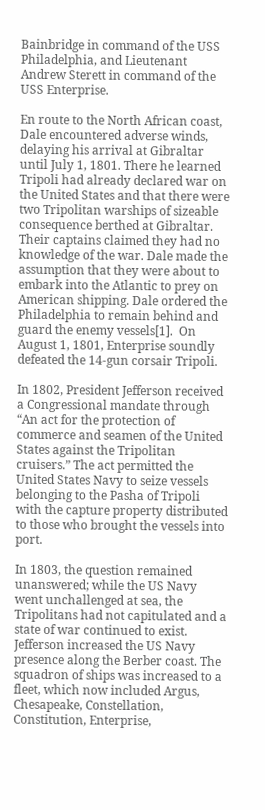Bainbridge in command of the USS Philadelphia, and Lieutenant Andrew Sterett in command of the USS Enterprise.

En route to the North African coast, Dale encountered adverse winds, delaying his arrival at Gibraltar until July 1, 1801. There he learned Tripoli had already declared war on the United States and that there were two Tripolitan warships of sizeable consequence berthed at Gibraltar. Their captains claimed they had no knowledge of the war. Dale made the assumption that they were about to embark into the Atlantic to prey on American shipping. Dale ordered the Philadelphia to remain behind and guard the enemy vessels[1].  On August 1, 1801, Enterprise soundly defeated the 14-gun corsair Tripoli.

In 1802, President Jefferson received a Congressional mandate through “An act for the protection of commerce and seamen of the United States against the Tripolitan cruisers.” The act permitted the United States Navy to seize vessels belonging to the Pasha of Tripoli with the capture property distributed to those who brought the vessels into port.

In 1803, the question remained unanswered; while the US Navy went unchallenged at sea, the Tripolitans had not capitulated and a state of war continued to exist. Jefferson increased the US Navy presence along the Berber coast. The squadron of ships was increased to a fleet, which now included Argus, Chesapeake, Constellation, Constitution, Enterprise,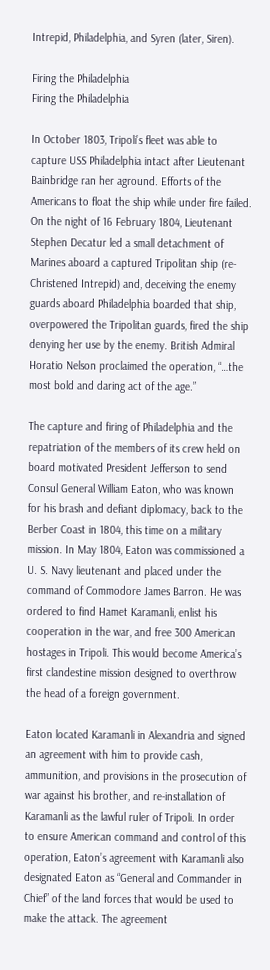Intrepid, Philadelphia, and Syren (later, Siren).

Firing the Philadelphia
Firing the Philadelphia

In October 1803, Tripoli’s fleet was able to capture USS Philadelphia intact after Lieutenant Bainbridge ran her aground. Efforts of the Americans to float the ship while under fire failed. On the night of 16 February 1804, Lieutenant Stephen Decatur led a small detachment of Marines aboard a captured Tripolitan ship (re-Christened Intrepid) and, deceiving the enemy guards aboard Philadelphia boarded that ship, overpowered the Tripolitan guards, fired the ship denying her use by the enemy. British Admiral Horatio Nelson proclaimed the operation, “…the most bold and daring act of the age.”

The capture and firing of Philadelphia and the repatriation of the members of its crew held on board motivated President Jefferson to send Consul General William Eaton, who was known for his brash and defiant diplomacy, back to the Berber Coast in 1804, this time on a military mission. In May 1804, Eaton was commissioned a U. S. Navy lieutenant and placed under the command of Commodore James Barron. He was ordered to find Hamet Karamanli, enlist his cooperation in the war, and free 300 American hostages in Tripoli. This would become America’s first clandestine mission designed to overthrow the head of a foreign government.

Eaton located Karamanli in Alexandria and signed an agreement with him to provide cash, ammunition, and provisions in the prosecution of war against his brother, and re-installation of Karamanli as the lawful ruler of Tripoli. In order to ensure American command and control of this operation, Eaton’s agreement with Karamanli also designated Eaton as “General and Commander in Chief” of the land forces that would be used to make the attack. The agreement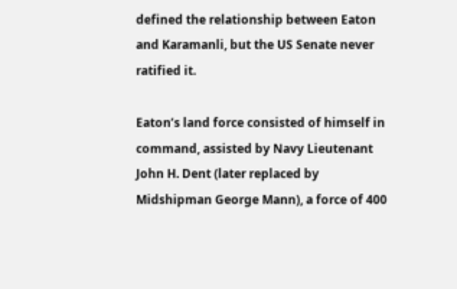defined the relationship between Eaton and Karamanli, but the US Senate never ratified it.

Eaton’s land force consisted of himself in command, assisted by Navy Lieutenant John H. Dent (later replaced by Midshipman George Mann), a force of 400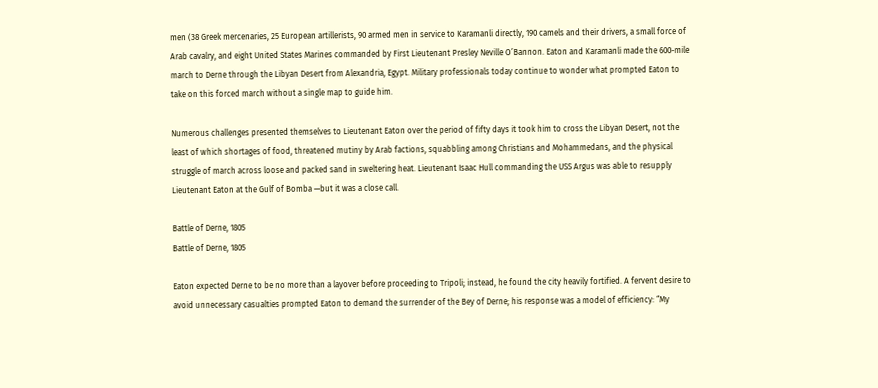men (38 Greek mercenaries, 25 European artillerists, 90 armed men in service to Karamanli directly, 190 camels and their drivers, a small force of Arab cavalry, and eight United States Marines commanded by First Lieutenant Presley Neville O’Bannon. Eaton and Karamanli made the 600-mile march to Derne through the Libyan Desert from Alexandria, Egypt. Military professionals today continue to wonder what prompted Eaton to take on this forced march without a single map to guide him.

Numerous challenges presented themselves to Lieutenant Eaton over the period of fifty days it took him to cross the Libyan Desert, not the least of which shortages of food, threatened mutiny by Arab factions, squabbling among Christians and Mohammedans, and the physical struggle of march across loose and packed sand in sweltering heat. Lieutenant Isaac Hull commanding the USS Argus was able to resupply Lieutenant Eaton at the Gulf of Bomba —but it was a close call.

Battle of Derne, 1805
Battle of Derne, 1805

Eaton expected Derne to be no more than a layover before proceeding to Tripoli; instead, he found the city heavily fortified. A fervent desire to avoid unnecessary casualties prompted Eaton to demand the surrender of the Bey of Derne; his response was a model of efficiency: “My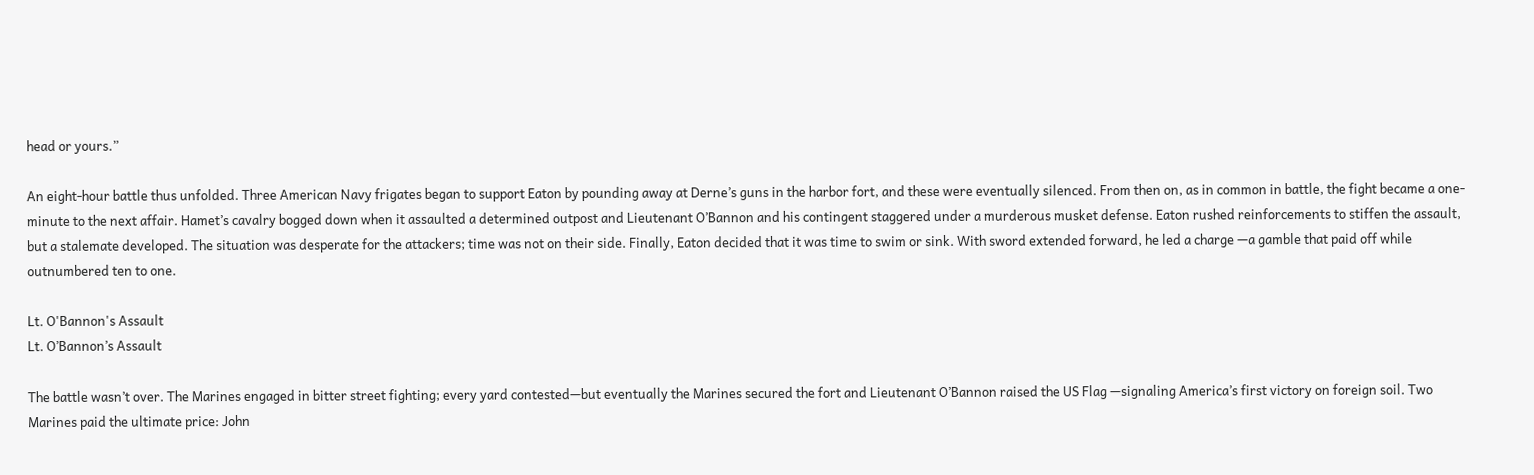head or yours.”

An eight-hour battle thus unfolded. Three American Navy frigates began to support Eaton by pounding away at Derne’s guns in the harbor fort, and these were eventually silenced. From then on, as in common in battle, the fight became a one-minute to the next affair. Hamet’s cavalry bogged down when it assaulted a determined outpost and Lieutenant O’Bannon and his contingent staggered under a murderous musket defense. Eaton rushed reinforcements to stiffen the assault, but a stalemate developed. The situation was desperate for the attackers; time was not on their side. Finally, Eaton decided that it was time to swim or sink. With sword extended forward, he led a charge —a gamble that paid off while outnumbered ten to one.

Lt. O'Bannon's Assault
Lt. O’Bannon’s Assault

The battle wasn’t over. The Marines engaged in bitter street fighting; every yard contested—but eventually the Marines secured the fort and Lieutenant O’Bannon raised the US Flag —signaling America’s first victory on foreign soil. Two Marines paid the ultimate price: John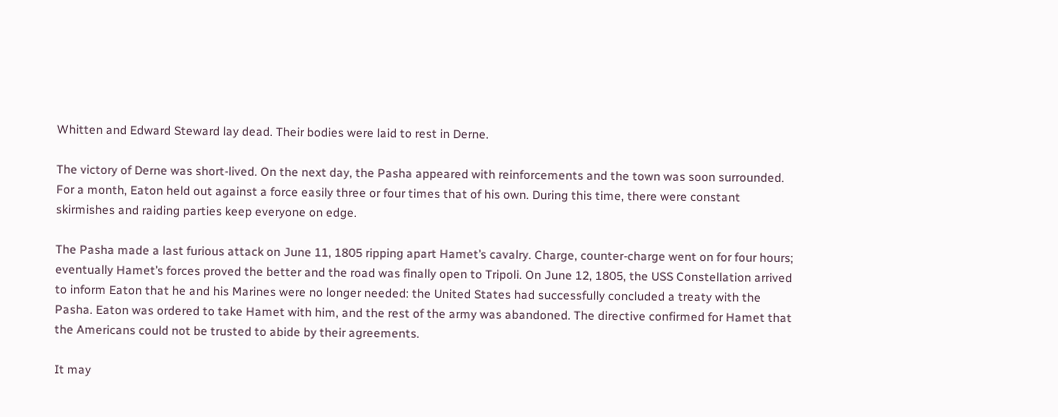Whitten and Edward Steward lay dead. Their bodies were laid to rest in Derne.

The victory of Derne was short-lived. On the next day, the Pasha appeared with reinforcements and the town was soon surrounded. For a month, Eaton held out against a force easily three or four times that of his own. During this time, there were constant skirmishes and raiding parties keep everyone on edge.

The Pasha made a last furious attack on June 11, 1805 ripping apart Hamet’s cavalry. Charge, counter-charge went on for four hours; eventually Hamet’s forces proved the better and the road was finally open to Tripoli. On June 12, 1805, the USS Constellation arrived to inform Eaton that he and his Marines were no longer needed: the United States had successfully concluded a treaty with the Pasha. Eaton was ordered to take Hamet with him, and the rest of the army was abandoned. The directive confirmed for Hamet that the Americans could not be trusted to abide by their agreements.

It may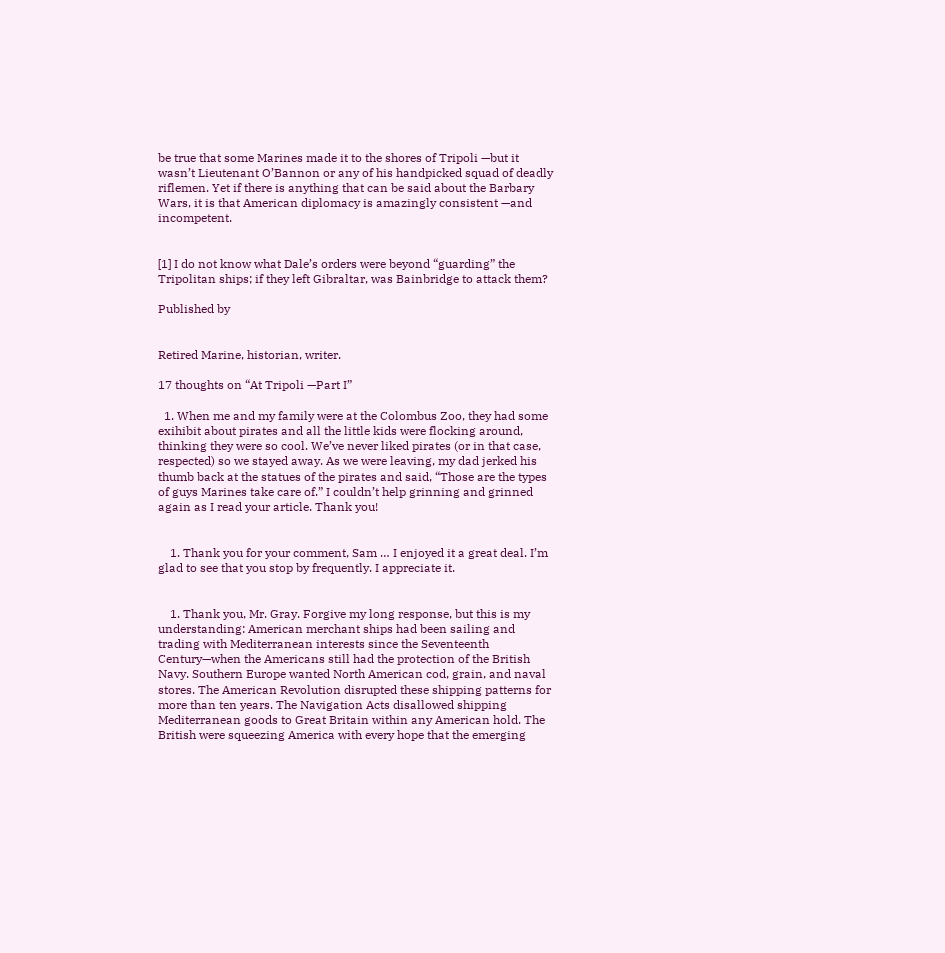be true that some Marines made it to the shores of Tripoli —but it wasn’t Lieutenant O’Bannon or any of his handpicked squad of deadly riflemen. Yet if there is anything that can be said about the Barbary Wars, it is that American diplomacy is amazingly consistent —and incompetent.


[1] I do not know what Dale’s orders were beyond “guarding” the Tripolitan ships; if they left Gibraltar, was Bainbridge to attack them?

Published by


Retired Marine, historian, writer.

17 thoughts on “At Tripoli —Part I”

  1. When me and my family were at the Colombus Zoo, they had some exihibit about pirates and all the little kids were flocking around, thinking they were so cool. We’ve never liked pirates (or in that case, respected) so we stayed away. As we were leaving, my dad jerked his thumb back at the statues of the pirates and said, “Those are the types of guys Marines take care of.” I couldn’t help grinning and grinned again as I read your article. Thank you!


    1. Thank you for your comment, Sam … I enjoyed it a great deal. I’m glad to see that you stop by frequently. I appreciate it.


    1. Thank you, Mr. Gray. Forgive my long response, but this is my understanding: American merchant ships had been sailing and trading with Mediterranean interests since the Seventeenth Century—when the Americans still had the protection of the British Navy. Southern Europe wanted North American cod, grain, and naval stores. The American Revolution disrupted these shipping patterns for more than ten years. The Navigation Acts disallowed shipping Mediterranean goods to Great Britain within any American hold. The British were squeezing America with every hope that the emerging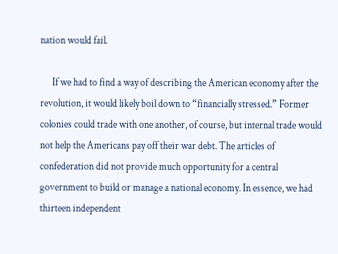nation would fail.

      If we had to find a way of describing the American economy after the revolution, it would likely boil down to “financially stressed.” Former colonies could trade with one another, of course, but internal trade would not help the Americans pay off their war debt. The articles of confederation did not provide much opportunity for a central government to build or manage a national economy. In essence, we had thirteen independent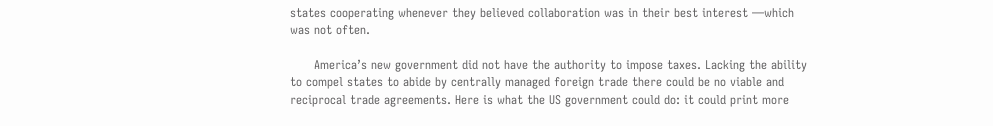states cooperating whenever they believed collaboration was in their best interest —which was not often.

      America’s new government did not have the authority to impose taxes. Lacking the ability to compel states to abide by centrally managed foreign trade there could be no viable and reciprocal trade agreements. Here is what the US government could do: it could print more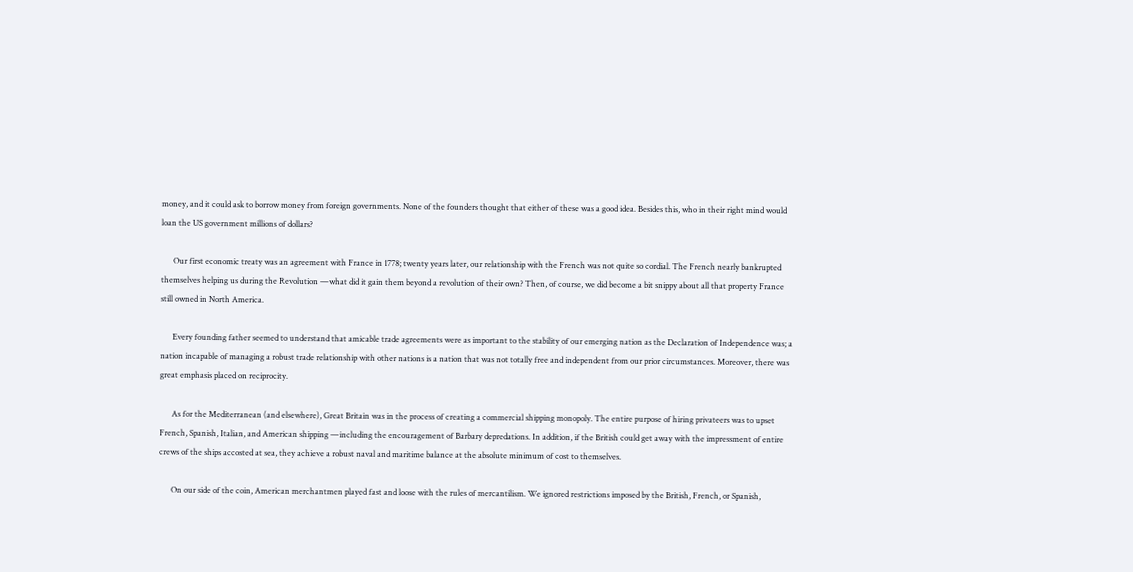money, and it could ask to borrow money from foreign governments. None of the founders thought that either of these was a good idea. Besides this, who in their right mind would loan the US government millions of dollars?

      Our first economic treaty was an agreement with France in 1778; twenty years later, our relationship with the French was not quite so cordial. The French nearly bankrupted themselves helping us during the Revolution —what did it gain them beyond a revolution of their own? Then, of course, we did become a bit snippy about all that property France still owned in North America.

      Every founding father seemed to understand that amicable trade agreements were as important to the stability of our emerging nation as the Declaration of Independence was; a nation incapable of managing a robust trade relationship with other nations is a nation that was not totally free and independent from our prior circumstances. Moreover, there was great emphasis placed on reciprocity.

      As for the Mediterranean (and elsewhere), Great Britain was in the process of creating a commercial shipping monopoly. The entire purpose of hiring privateers was to upset French, Spanish, Italian, and American shipping —including the encouragement of Barbary depredations. In addition, if the British could get away with the impressment of entire crews of the ships accosted at sea, they achieve a robust naval and maritime balance at the absolute minimum of cost to themselves.

      On our side of the coin, American merchantmen played fast and loose with the rules of mercantilism. We ignored restrictions imposed by the British, French, or Spanish,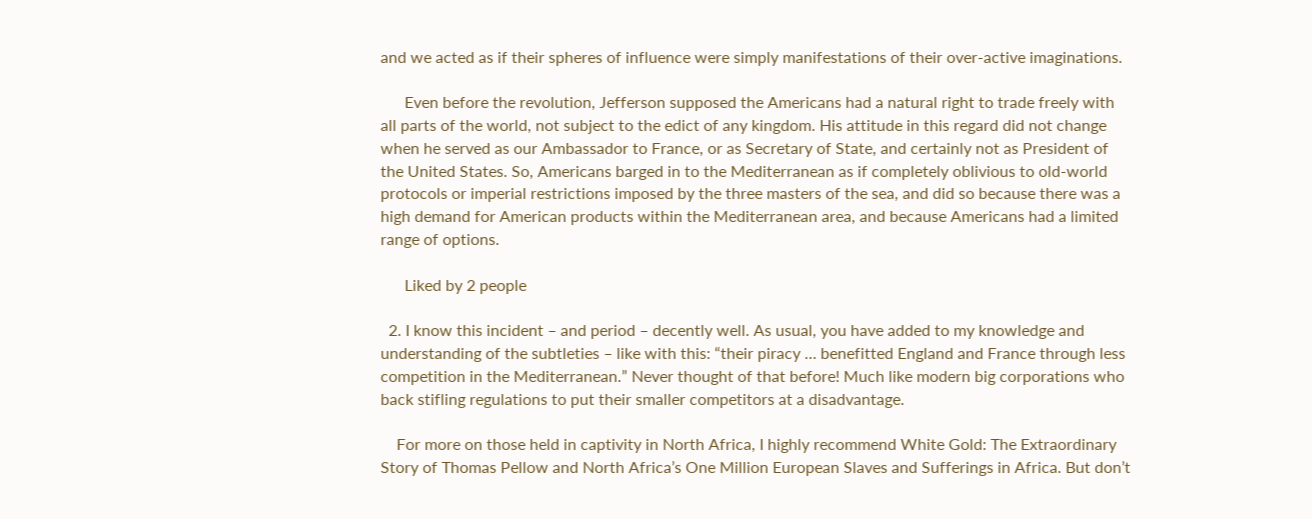and we acted as if their spheres of influence were simply manifestations of their over-active imaginations.

      Even before the revolution, Jefferson supposed the Americans had a natural right to trade freely with all parts of the world, not subject to the edict of any kingdom. His attitude in this regard did not change when he served as our Ambassador to France, or as Secretary of State, and certainly not as President of the United States. So, Americans barged in to the Mediterranean as if completely oblivious to old-world protocols or imperial restrictions imposed by the three masters of the sea, and did so because there was a high demand for American products within the Mediterranean area, and because Americans had a limited range of options.

      Liked by 2 people

  2. I know this incident – and period – decently well. As usual, you have added to my knowledge and understanding of the subtleties – like with this: “their piracy … benefitted England and France through less competition in the Mediterranean.” Never thought of that before! Much like modern big corporations who back stifling regulations to put their smaller competitors at a disadvantage.

    For more on those held in captivity in North Africa, I highly recommend White Gold: The Extraordinary Story of Thomas Pellow and North Africa’s One Million European Slaves and Sufferings in Africa. But don’t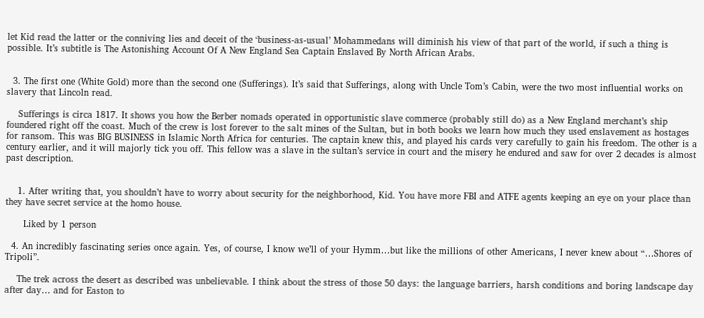let Kid read the latter or the conniving lies and deceit of the ‘business-as-usual’ Mohammedans will diminish his view of that part of the world, if such a thing is possible. It’s subtitle is The Astonishing Account Of A New England Sea Captain Enslaved By North African Arabs.


  3. The first one (White Gold) more than the second one (Sufferings). It’s said that Sufferings, along with Uncle Tom’s Cabin, were the two most influential works on slavery that Lincoln read.

    Sufferings is circa 1817. It shows you how the Berber nomads operated in opportunistic slave commerce (probably still do) as a New England merchant’s ship foundered right off the coast. Much of the crew is lost forever to the salt mines of the Sultan, but in both books we learn how much they used enslavement as hostages for ransom. This was BIG BUSINESS in Islamic North Africa for centuries. The captain knew this, and played his cards very carefully to gain his freedom. The other is a century earlier, and it will majorly tick you off. This fellow was a slave in the sultan’s service in court and the misery he endured and saw for over 2 decades is almost past description.


    1. After writing that, you shouldn’t have to worry about security for the neighborhood, Kid. You have more FBI and ATFE agents keeping an eye on your place than they have secret service at the homo house.

      Liked by 1 person

  4. An incredibly fascinating series once again. Yes, of course, I know we’ll of your Hymm…but like the millions of other Americans, I never knew about “…Shores of Tripoli”.

    The trek across the desert as described was unbelievable. I think about the stress of those 50 days: the language barriers, harsh conditions and boring landscape day after day… and for Easton to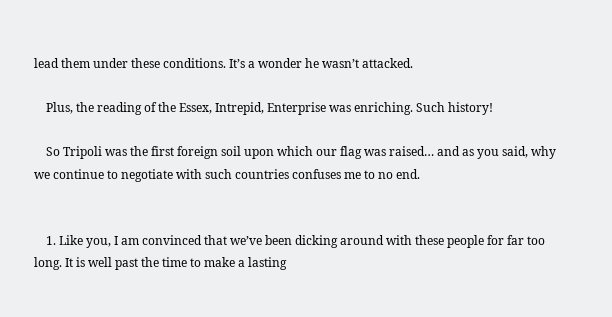lead them under these conditions. It’s a wonder he wasn’t attacked.

    Plus, the reading of the Essex, Intrepid, Enterprise was enriching. Such history!

    So Tripoli was the first foreign soil upon which our flag was raised… and as you said, why we continue to negotiate with such countries confuses me to no end.


    1. Like you, I am convinced that we’ve been dicking around with these people for far too long. It is well past the time to make a lasting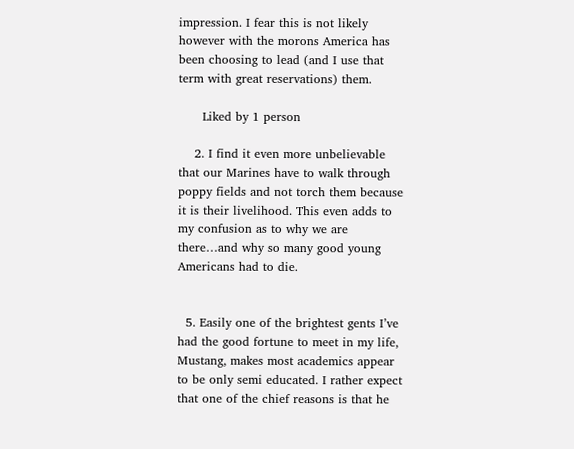impression. I fear this is not likely however with the morons America has been choosing to lead (and I use that term with great reservations) them.

      Liked by 1 person

    2. I find it even more unbelievable that our Marines have to walk through poppy fields and not torch them because it is their livelihood. This even adds to my confusion as to why we are there…and why so many good young Americans had to die.


  5. Easily one of the brightest gents I’ve had the good fortune to meet in my life, Mustang, makes most academics appear to be only semi educated. I rather expect that one of the chief reasons is that he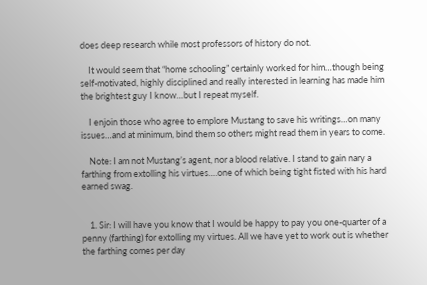does deep research while most professors of history do not.

    It would seem that “home schooling” certainly worked for him…though being self-motivated, highly disciplined and really interested in learning has made him the brightest guy I know…but I repeat myself.

    I enjoin those who agree to emplore Mustang to save his writings…on many issues…and at minimum, bind them so others might read them in years to come.

    Note: I am not Mustang’s agent, nor a blood relative. I stand to gain nary a farthing from extolling his virtues….one of which being tight fisted with his hard earned swag.


    1. Sir: I will have you know that I would be happy to pay you one-quarter of a penny (farthing) for extolling my virtues. All we have yet to work out is whether the farthing comes per day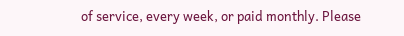of service, every week, or paid monthly. Please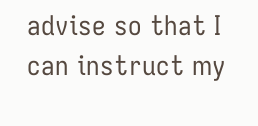advise so that I can instruct my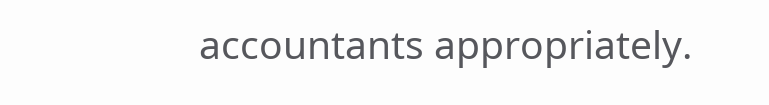accountants appropriately.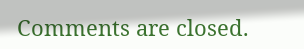Comments are closed.